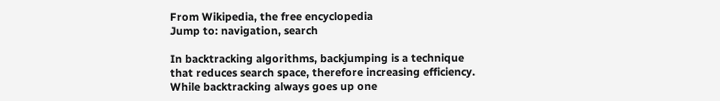From Wikipedia, the free encyclopedia
Jump to: navigation, search

In backtracking algorithms, backjumping is a technique that reduces search space, therefore increasing efficiency. While backtracking always goes up one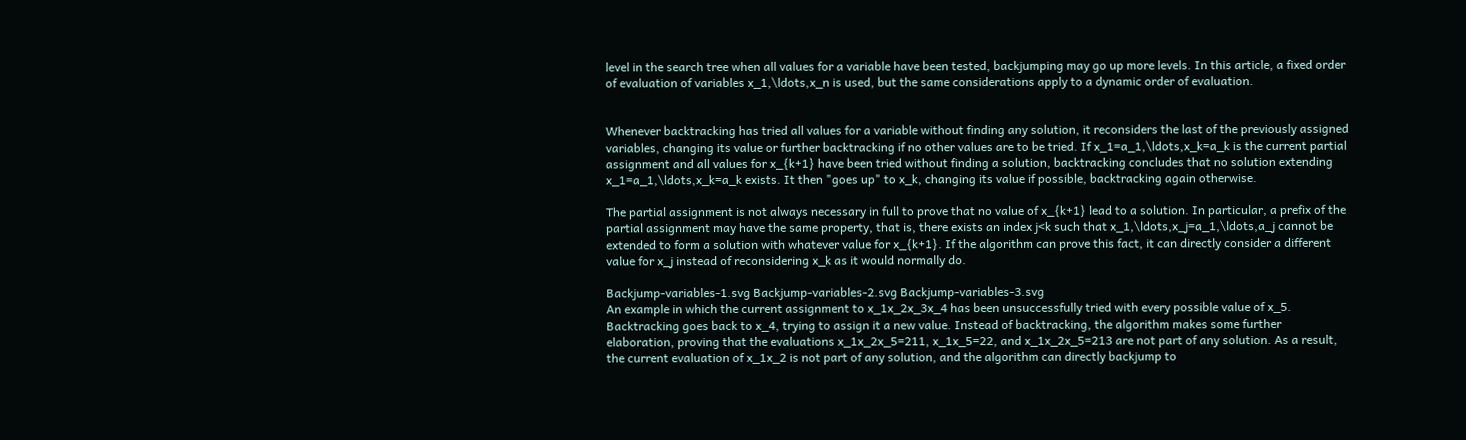level in the search tree when all values for a variable have been tested, backjumping may go up more levels. In this article, a fixed order of evaluation of variables x_1,\ldots,x_n is used, but the same considerations apply to a dynamic order of evaluation.


Whenever backtracking has tried all values for a variable without finding any solution, it reconsiders the last of the previously assigned variables, changing its value or further backtracking if no other values are to be tried. If x_1=a_1,\ldots,x_k=a_k is the current partial assignment and all values for x_{k+1} have been tried without finding a solution, backtracking concludes that no solution extending x_1=a_1,\ldots,x_k=a_k exists. It then "goes up" to x_k, changing its value if possible, backtracking again otherwise.

The partial assignment is not always necessary in full to prove that no value of x_{k+1} lead to a solution. In particular, a prefix of the partial assignment may have the same property, that is, there exists an index j<k such that x_1,\ldots,x_j=a_1,\ldots,a_j cannot be extended to form a solution with whatever value for x_{k+1}. If the algorithm can prove this fact, it can directly consider a different value for x_j instead of reconsidering x_k as it would normally do.

Backjump-variables-1.svg Backjump-variables-2.svg Backjump-variables-3.svg
An example in which the current assignment to x_1x_2x_3x_4 has been unsuccessfully tried with every possible value of x_5. Backtracking goes back to x_4, trying to assign it a new value. Instead of backtracking, the algorithm makes some further elaboration, proving that the evaluations x_1x_2x_5=211, x_1x_5=22, and x_1x_2x_5=213 are not part of any solution. As a result, the current evaluation of x_1x_2 is not part of any solution, and the algorithm can directly backjump to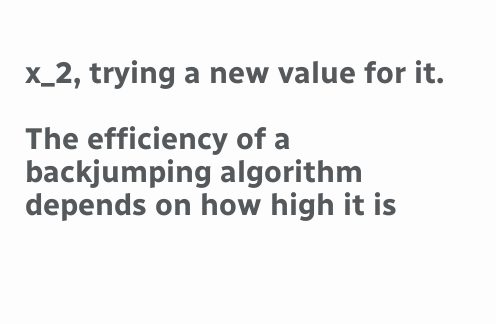x_2, trying a new value for it.

The efficiency of a backjumping algorithm depends on how high it is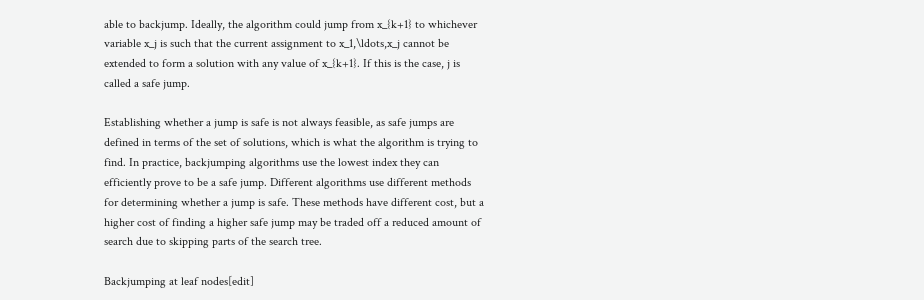able to backjump. Ideally, the algorithm could jump from x_{k+1} to whichever variable x_j is such that the current assignment to x_1,\ldots,x_j cannot be extended to form a solution with any value of x_{k+1}. If this is the case, j is called a safe jump.

Establishing whether a jump is safe is not always feasible, as safe jumps are defined in terms of the set of solutions, which is what the algorithm is trying to find. In practice, backjumping algorithms use the lowest index they can efficiently prove to be a safe jump. Different algorithms use different methods for determining whether a jump is safe. These methods have different cost, but a higher cost of finding a higher safe jump may be traded off a reduced amount of search due to skipping parts of the search tree.

Backjumping at leaf nodes[edit]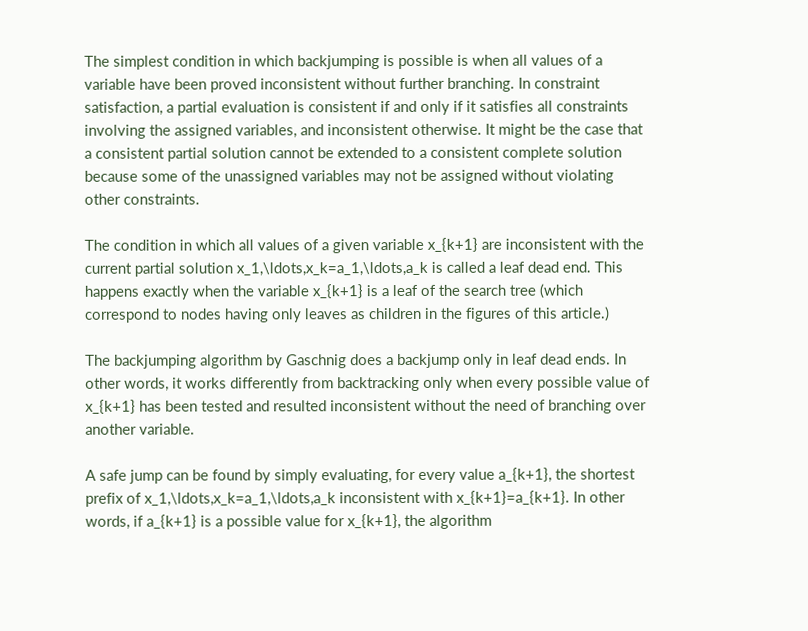The simplest condition in which backjumping is possible is when all values of a variable have been proved inconsistent without further branching. In constraint satisfaction, a partial evaluation is consistent if and only if it satisfies all constraints involving the assigned variables, and inconsistent otherwise. It might be the case that a consistent partial solution cannot be extended to a consistent complete solution because some of the unassigned variables may not be assigned without violating other constraints.

The condition in which all values of a given variable x_{k+1} are inconsistent with the current partial solution x_1,\ldots,x_k=a_1,\ldots,a_k is called a leaf dead end. This happens exactly when the variable x_{k+1} is a leaf of the search tree (which correspond to nodes having only leaves as children in the figures of this article.)

The backjumping algorithm by Gaschnig does a backjump only in leaf dead ends. In other words, it works differently from backtracking only when every possible value of x_{k+1} has been tested and resulted inconsistent without the need of branching over another variable.

A safe jump can be found by simply evaluating, for every value a_{k+1}, the shortest prefix of x_1,\ldots,x_k=a_1,\ldots,a_k inconsistent with x_{k+1}=a_{k+1}. In other words, if a_{k+1} is a possible value for x_{k+1}, the algorithm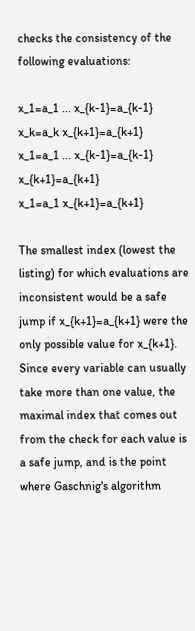checks the consistency of the following evaluations:

x_1=a_1 ... x_{k-1}=a_{k-1} x_k=a_k x_{k+1}=a_{k+1}
x_1=a_1 ... x_{k-1}=a_{k-1} x_{k+1}=a_{k+1}
x_1=a_1 x_{k+1}=a_{k+1}

The smallest index (lowest the listing) for which evaluations are inconsistent would be a safe jump if x_{k+1}=a_{k+1} were the only possible value for x_{k+1}. Since every variable can usually take more than one value, the maximal index that comes out from the check for each value is a safe jump, and is the point where Gaschnig's algorithm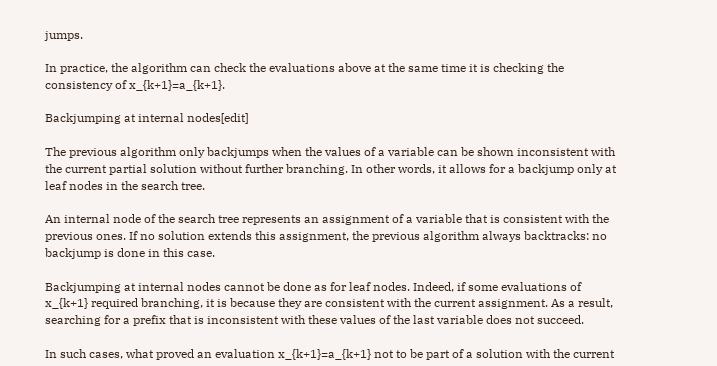jumps.

In practice, the algorithm can check the evaluations above at the same time it is checking the consistency of x_{k+1}=a_{k+1}.

Backjumping at internal nodes[edit]

The previous algorithm only backjumps when the values of a variable can be shown inconsistent with the current partial solution without further branching. In other words, it allows for a backjump only at leaf nodes in the search tree.

An internal node of the search tree represents an assignment of a variable that is consistent with the previous ones. If no solution extends this assignment, the previous algorithm always backtracks: no backjump is done in this case.

Backjumping at internal nodes cannot be done as for leaf nodes. Indeed, if some evaluations of x_{k+1} required branching, it is because they are consistent with the current assignment. As a result, searching for a prefix that is inconsistent with these values of the last variable does not succeed.

In such cases, what proved an evaluation x_{k+1}=a_{k+1} not to be part of a solution with the current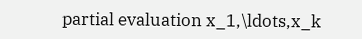partial evaluation x_1,\ldots,x_k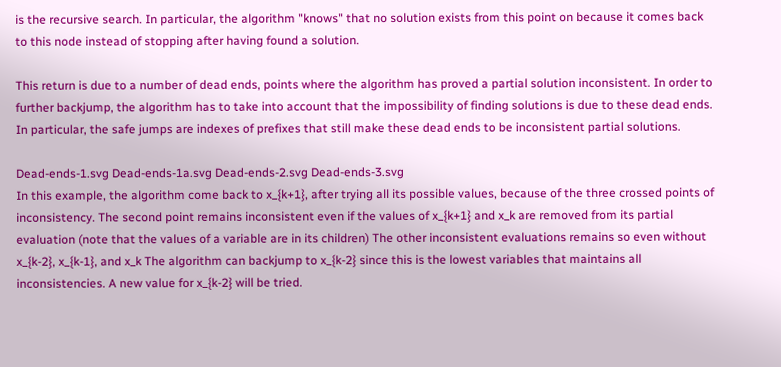is the recursive search. In particular, the algorithm "knows" that no solution exists from this point on because it comes back to this node instead of stopping after having found a solution.

This return is due to a number of dead ends, points where the algorithm has proved a partial solution inconsistent. In order to further backjump, the algorithm has to take into account that the impossibility of finding solutions is due to these dead ends. In particular, the safe jumps are indexes of prefixes that still make these dead ends to be inconsistent partial solutions.

Dead-ends-1.svg Dead-ends-1a.svg Dead-ends-2.svg Dead-ends-3.svg
In this example, the algorithm come back to x_{k+1}, after trying all its possible values, because of the three crossed points of inconsistency. The second point remains inconsistent even if the values of x_{k+1} and x_k are removed from its partial evaluation (note that the values of a variable are in its children) The other inconsistent evaluations remains so even without x_{k-2}, x_{k-1}, and x_k The algorithm can backjump to x_{k-2} since this is the lowest variables that maintains all inconsistencies. A new value for x_{k-2} will be tried.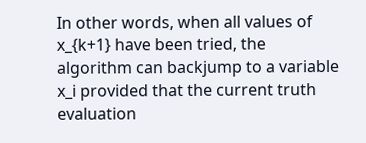In other words, when all values of x_{k+1} have been tried, the algorithm can backjump to a variable x_i provided that the current truth evaluation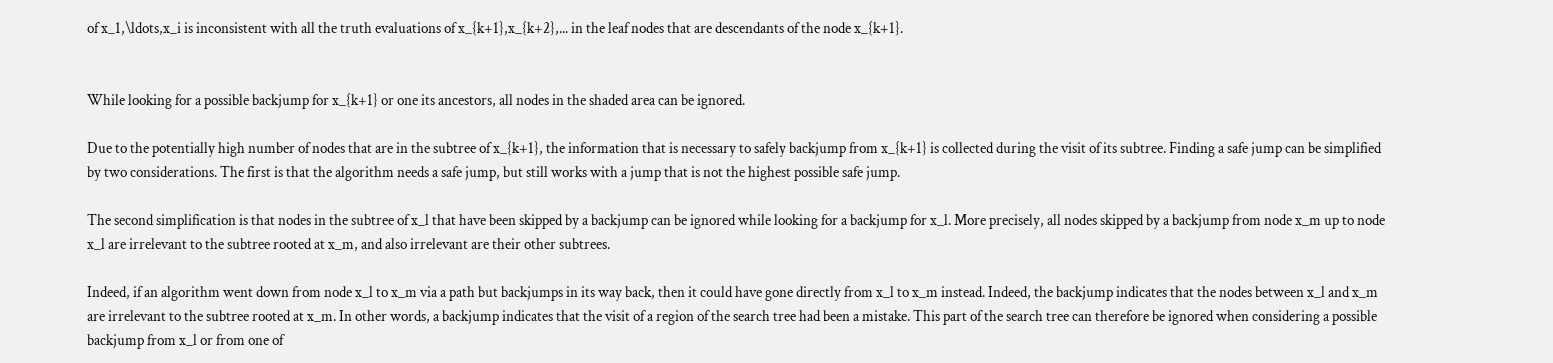of x_1,\ldots,x_i is inconsistent with all the truth evaluations of x_{k+1},x_{k+2},... in the leaf nodes that are descendants of the node x_{k+1}.


While looking for a possible backjump for x_{k+1} or one its ancestors, all nodes in the shaded area can be ignored.

Due to the potentially high number of nodes that are in the subtree of x_{k+1}, the information that is necessary to safely backjump from x_{k+1} is collected during the visit of its subtree. Finding a safe jump can be simplified by two considerations. The first is that the algorithm needs a safe jump, but still works with a jump that is not the highest possible safe jump.

The second simplification is that nodes in the subtree of x_l that have been skipped by a backjump can be ignored while looking for a backjump for x_l. More precisely, all nodes skipped by a backjump from node x_m up to node x_l are irrelevant to the subtree rooted at x_m, and also irrelevant are their other subtrees.

Indeed, if an algorithm went down from node x_l to x_m via a path but backjumps in its way back, then it could have gone directly from x_l to x_m instead. Indeed, the backjump indicates that the nodes between x_l and x_m are irrelevant to the subtree rooted at x_m. In other words, a backjump indicates that the visit of a region of the search tree had been a mistake. This part of the search tree can therefore be ignored when considering a possible backjump from x_l or from one of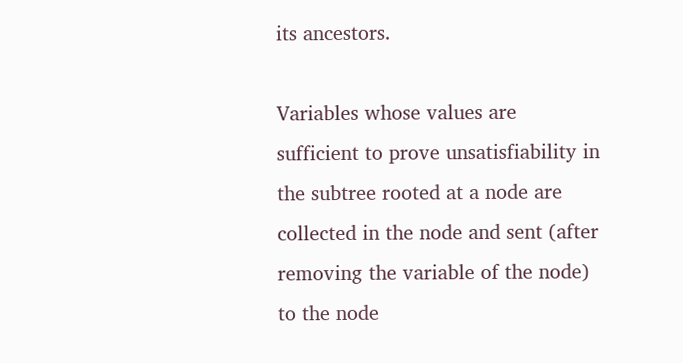its ancestors.

Variables whose values are sufficient to prove unsatisfiability in the subtree rooted at a node are collected in the node and sent (after removing the variable of the node) to the node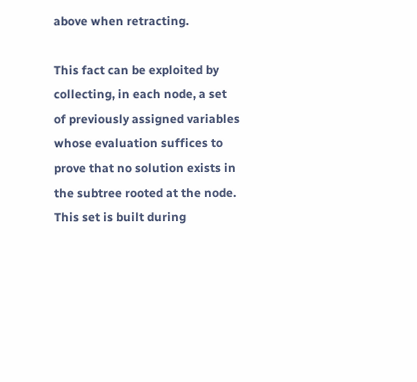above when retracting.

This fact can be exploited by collecting, in each node, a set of previously assigned variables whose evaluation suffices to prove that no solution exists in the subtree rooted at the node. This set is built during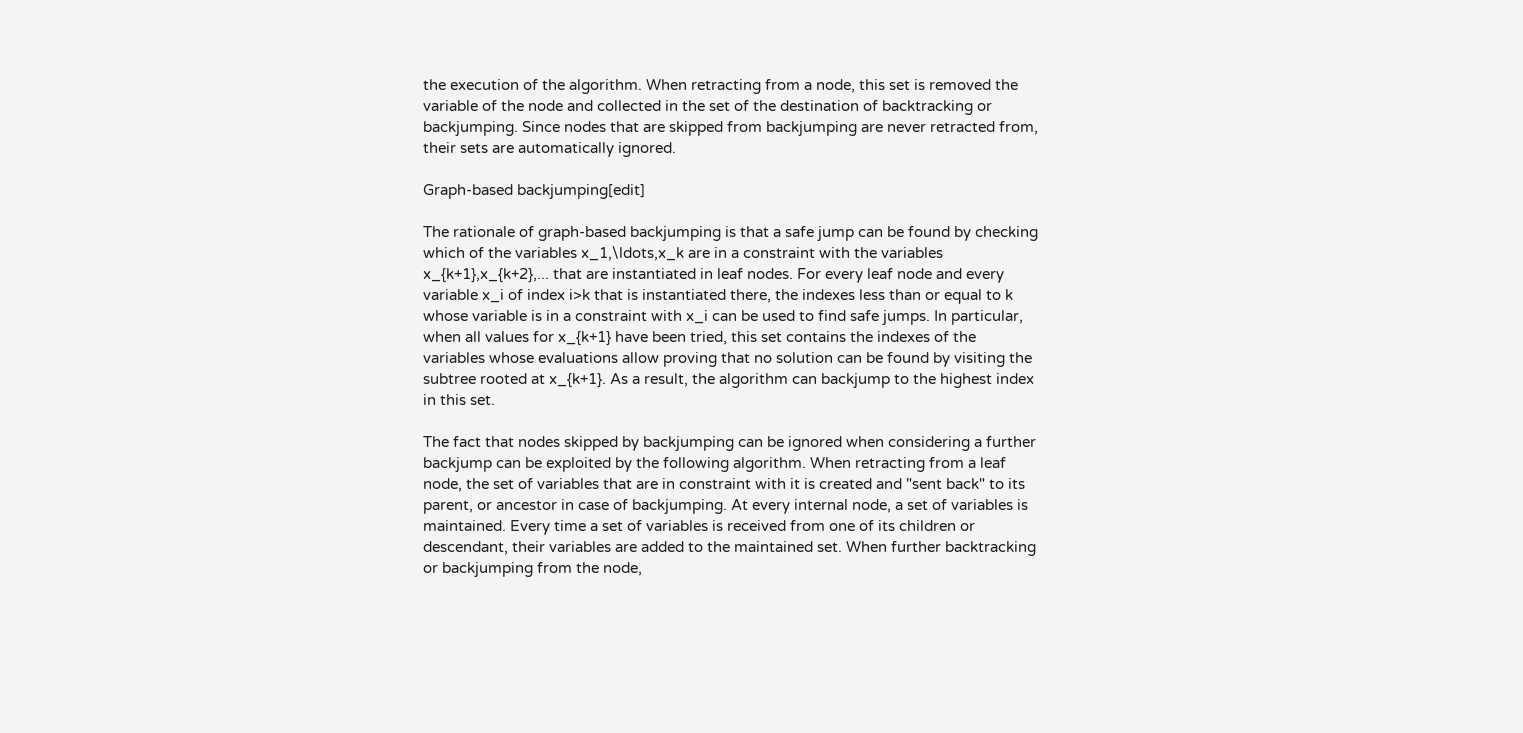the execution of the algorithm. When retracting from a node, this set is removed the variable of the node and collected in the set of the destination of backtracking or backjumping. Since nodes that are skipped from backjumping are never retracted from, their sets are automatically ignored.

Graph-based backjumping[edit]

The rationale of graph-based backjumping is that a safe jump can be found by checking which of the variables x_1,\ldots,x_k are in a constraint with the variables x_{k+1},x_{k+2},... that are instantiated in leaf nodes. For every leaf node and every variable x_i of index i>k that is instantiated there, the indexes less than or equal to k whose variable is in a constraint with x_i can be used to find safe jumps. In particular, when all values for x_{k+1} have been tried, this set contains the indexes of the variables whose evaluations allow proving that no solution can be found by visiting the subtree rooted at x_{k+1}. As a result, the algorithm can backjump to the highest index in this set.

The fact that nodes skipped by backjumping can be ignored when considering a further backjump can be exploited by the following algorithm. When retracting from a leaf node, the set of variables that are in constraint with it is created and "sent back" to its parent, or ancestor in case of backjumping. At every internal node, a set of variables is maintained. Every time a set of variables is received from one of its children or descendant, their variables are added to the maintained set. When further backtracking or backjumping from the node,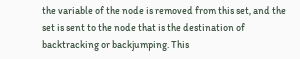the variable of the node is removed from this set, and the set is sent to the node that is the destination of backtracking or backjumping. This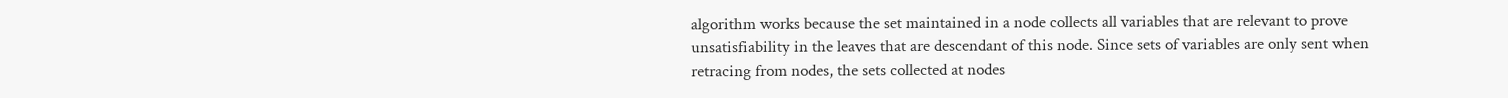algorithm works because the set maintained in a node collects all variables that are relevant to prove unsatisfiability in the leaves that are descendant of this node. Since sets of variables are only sent when retracing from nodes, the sets collected at nodes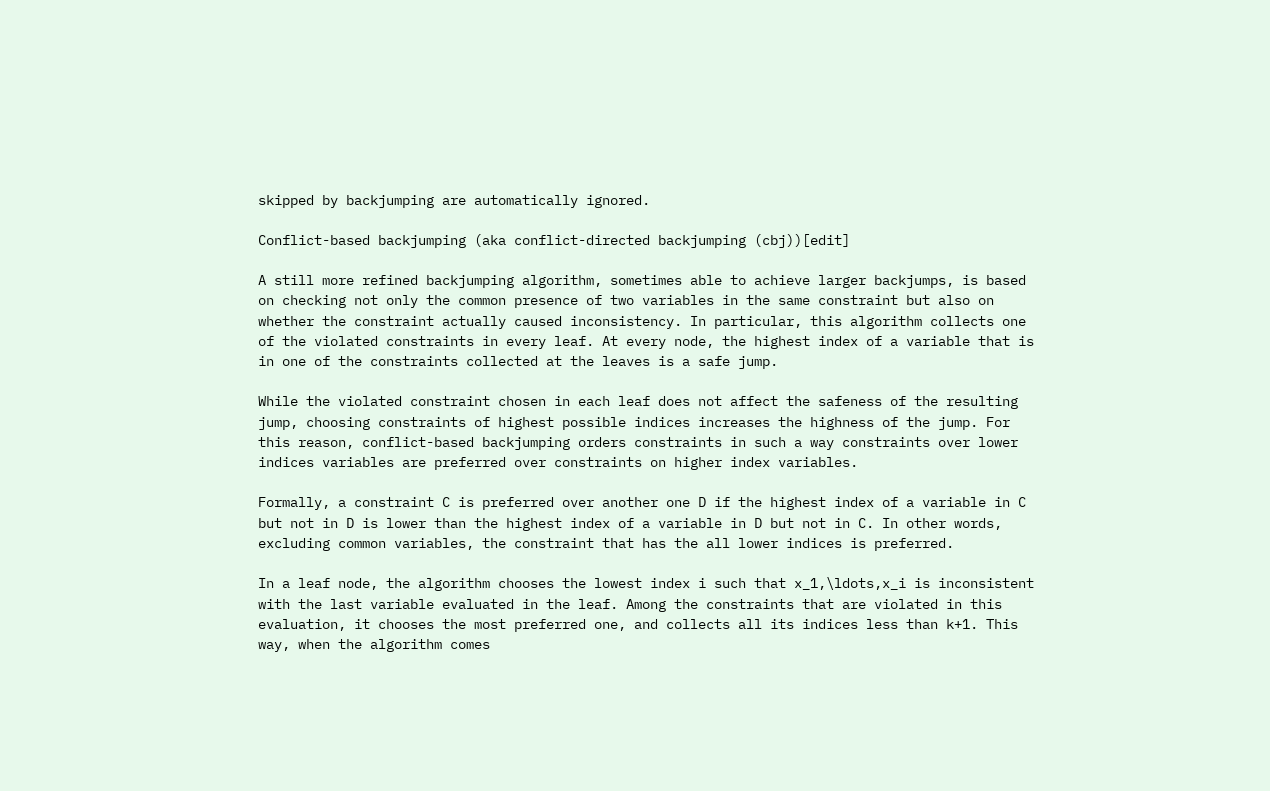skipped by backjumping are automatically ignored.

Conflict-based backjumping (aka conflict-directed backjumping (cbj))[edit]

A still more refined backjumping algorithm, sometimes able to achieve larger backjumps, is based on checking not only the common presence of two variables in the same constraint but also on whether the constraint actually caused inconsistency. In particular, this algorithm collects one of the violated constraints in every leaf. At every node, the highest index of a variable that is in one of the constraints collected at the leaves is a safe jump.

While the violated constraint chosen in each leaf does not affect the safeness of the resulting jump, choosing constraints of highest possible indices increases the highness of the jump. For this reason, conflict-based backjumping orders constraints in such a way constraints over lower indices variables are preferred over constraints on higher index variables.

Formally, a constraint C is preferred over another one D if the highest index of a variable in C but not in D is lower than the highest index of a variable in D but not in C. In other words, excluding common variables, the constraint that has the all lower indices is preferred.

In a leaf node, the algorithm chooses the lowest index i such that x_1,\ldots,x_i is inconsistent with the last variable evaluated in the leaf. Among the constraints that are violated in this evaluation, it chooses the most preferred one, and collects all its indices less than k+1. This way, when the algorithm comes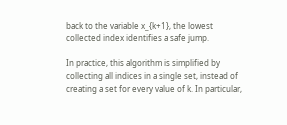back to the variable x_{k+1}, the lowest collected index identifies a safe jump.

In practice, this algorithm is simplified by collecting all indices in a single set, instead of creating a set for every value of k. In particular,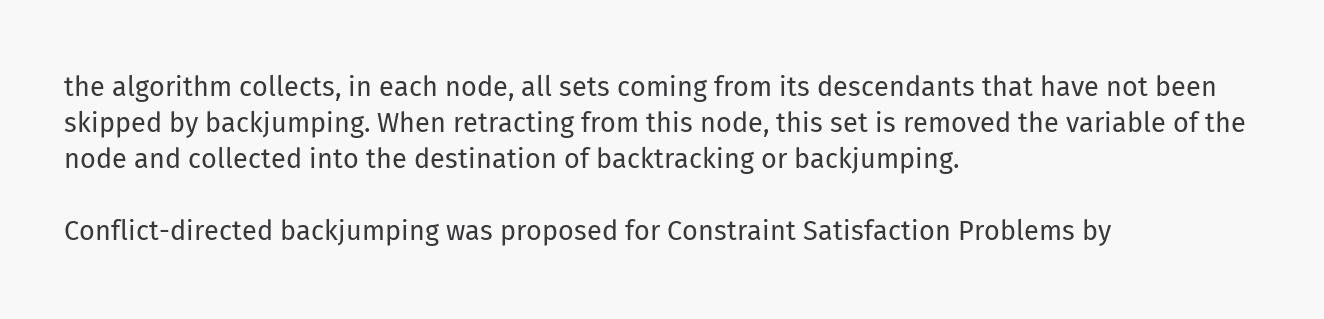the algorithm collects, in each node, all sets coming from its descendants that have not been skipped by backjumping. When retracting from this node, this set is removed the variable of the node and collected into the destination of backtracking or backjumping.

Conflict-directed backjumping was proposed for Constraint Satisfaction Problems by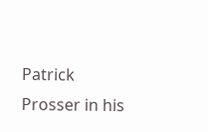Patrick Prosser in his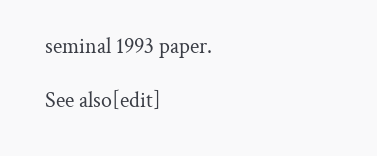seminal 1993 paper.

See also[edit]